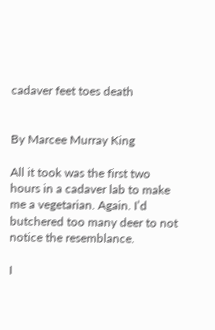cadaver feet toes death


By Marcee Murray King

All it took was the first two hours in a cadaver lab to make me a vegetarian. Again. I’d butchered too many deer to not notice the resemblance.

I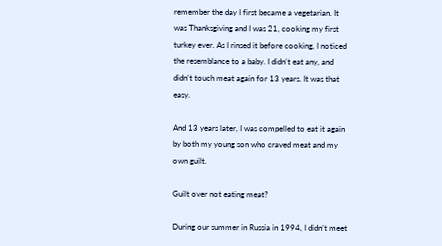remember the day I first became a vegetarian. It was Thanksgiving and I was 21, cooking my first turkey ever. As I rinsed it before cooking, I noticed the resemblance to a baby. I didn’t eat any, and didn’t touch meat again for 13 years. It was that easy.

And 13 years later, I was compelled to eat it again by both my young son who craved meat and my own guilt.

Guilt over not eating meat?

During our summer in Russia in 1994, I didn’t meet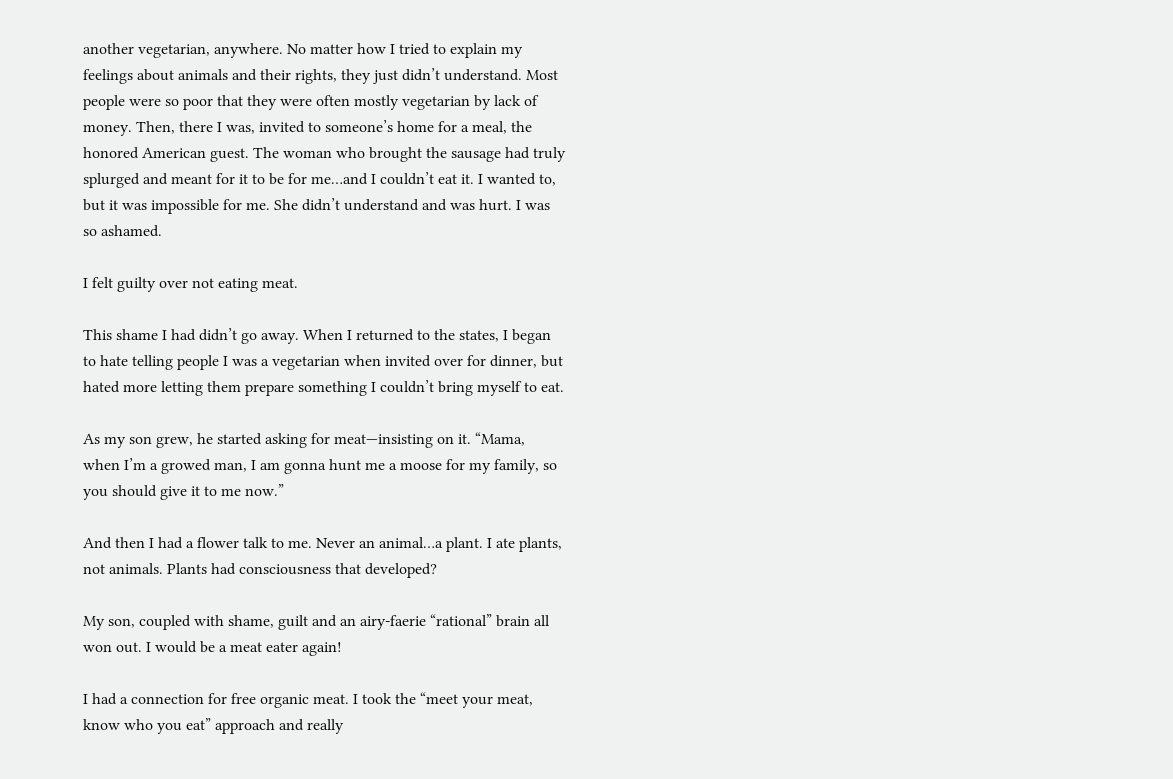another vegetarian, anywhere. No matter how I tried to explain my feelings about animals and their rights, they just didn’t understand. Most people were so poor that they were often mostly vegetarian by lack of money. Then, there I was, invited to someone’s home for a meal, the honored American guest. The woman who brought the sausage had truly splurged and meant for it to be for me…and I couldn’t eat it. I wanted to, but it was impossible for me. She didn’t understand and was hurt. I was so ashamed.

I felt guilty over not eating meat.

This shame I had didn’t go away. When I returned to the states, I began to hate telling people I was a vegetarian when invited over for dinner, but hated more letting them prepare something I couldn’t bring myself to eat.

As my son grew, he started asking for meat—insisting on it. “Mama, when I’m a growed man, I am gonna hunt me a moose for my family, so you should give it to me now.”

And then I had a flower talk to me. Never an animal…a plant. I ate plants, not animals. Plants had consciousness that developed?

My son, coupled with shame, guilt and an airy-faerie “rational” brain all won out. I would be a meat eater again!

I had a connection for free organic meat. I took the “meet your meat, know who you eat” approach and really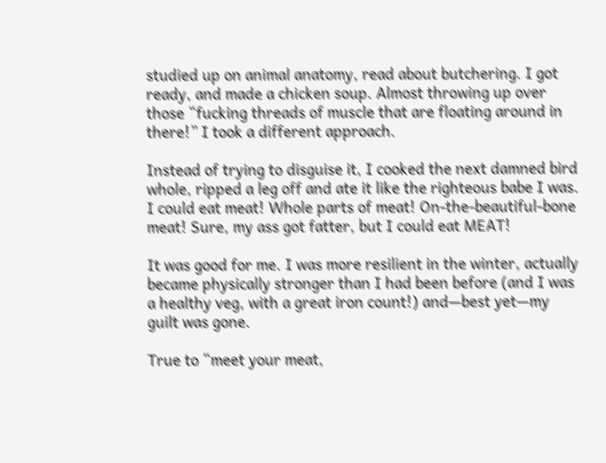studied up on animal anatomy, read about butchering. I got ready, and made a chicken soup. Almost throwing up over those “fucking threads of muscle that are floating around in there!” I took a different approach.

Instead of trying to disguise it, I cooked the next damned bird whole, ripped a leg off and ate it like the righteous babe I was. I could eat meat! Whole parts of meat! On-the-beautiful-bone meat! Sure, my ass got fatter, but I could eat MEAT!

It was good for me. I was more resilient in the winter, actually became physically stronger than I had been before (and I was a healthy veg, with a great iron count!) and—best yet—my guilt was gone.

True to “meet your meat,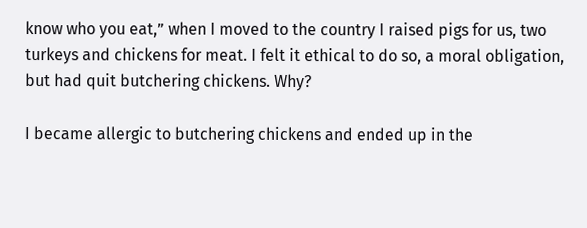know who you eat,” when I moved to the country I raised pigs for us, two turkeys and chickens for meat. I felt it ethical to do so, a moral obligation, but had quit butchering chickens. Why?

I became allergic to butchering chickens and ended up in the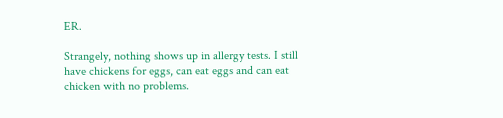ER.

Strangely, nothing shows up in allergy tests. I still have chickens for eggs, can eat eggs and can eat chicken with no problems.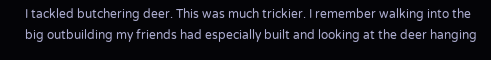I tackled butchering deer. This was much trickier. I remember walking into the big outbuilding my friends had especially built and looking at the deer hanging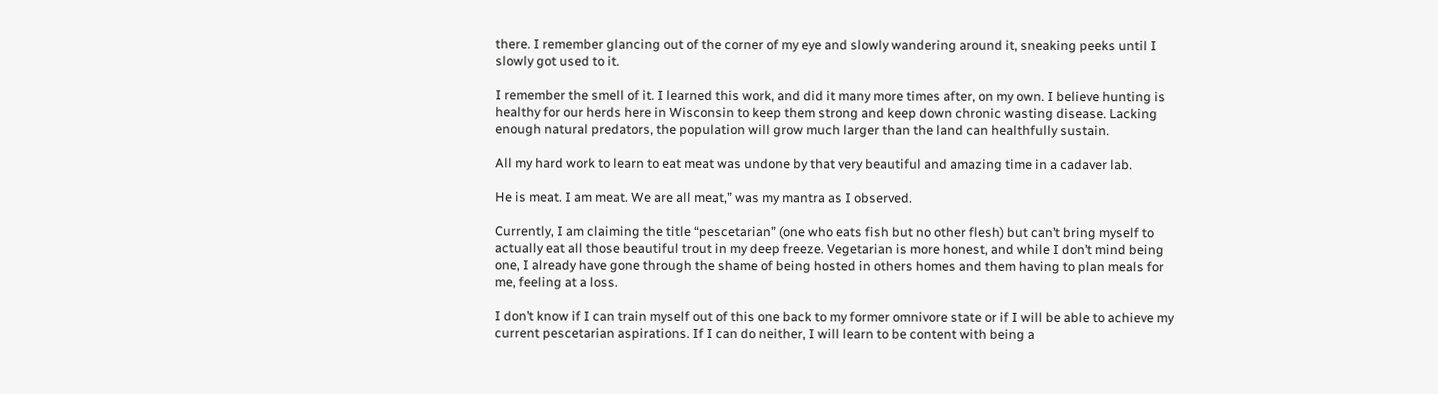there. I remember glancing out of the corner of my eye and slowly wandering around it, sneaking peeks until I slowly got used to it.

I remember the smell of it. I learned this work, and did it many more times after, on my own. I believe hunting is healthy for our herds here in Wisconsin to keep them strong and keep down chronic wasting disease. Lacking enough natural predators, the population will grow much larger than the land can healthfully sustain.

All my hard work to learn to eat meat was undone by that very beautiful and amazing time in a cadaver lab.

He is meat. I am meat. We are all meat,” was my mantra as I observed.

Currently, I am claiming the title “pescetarian” (one who eats fish but no other flesh) but can’t bring myself to actually eat all those beautiful trout in my deep freeze. Vegetarian is more honest, and while I don’t mind being one, I already have gone through the shame of being hosted in others homes and them having to plan meals for me, feeling at a loss.

I don’t know if I can train myself out of this one back to my former omnivore state or if I will be able to achieve my current pescetarian aspirations. If I can do neither, I will learn to be content with being a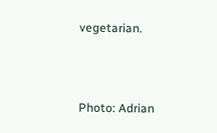vegetarian.



Photo: Adrian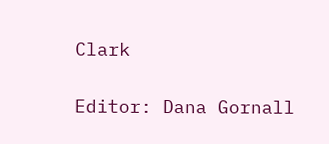Clark

Editor: Dana Gornall